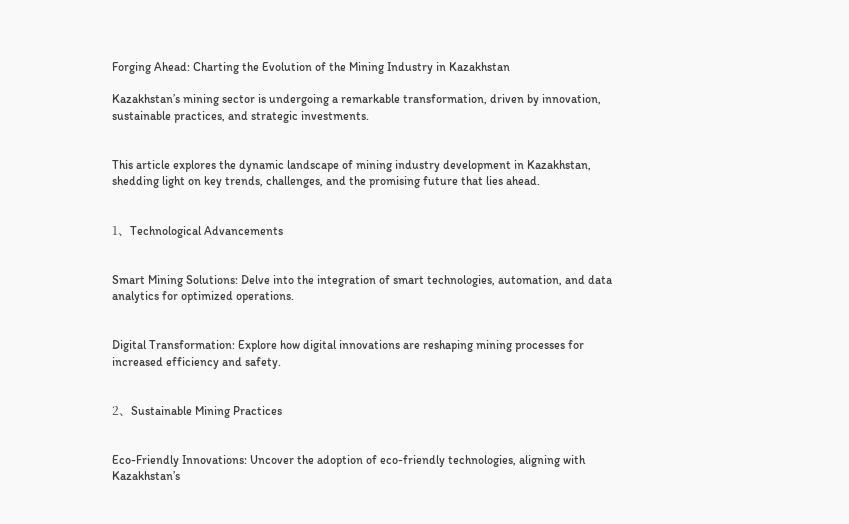Forging Ahead: Charting the Evolution of the Mining Industry in Kazakhstan

Kazakhstan’s mining sector is undergoing a remarkable transformation, driven by innovation, sustainable practices, and strategic investments.


This article explores the dynamic landscape of mining industry development in Kazakhstan, shedding light on key trends, challenges, and the promising future that lies ahead.


1、Technological Advancements


Smart Mining Solutions: Delve into the integration of smart technologies, automation, and data analytics for optimized operations.


Digital Transformation: Explore how digital innovations are reshaping mining processes for increased efficiency and safety.


2、Sustainable Mining Practices


Eco-Friendly Innovations: Uncover the adoption of eco-friendly technologies, aligning with Kazakhstan’s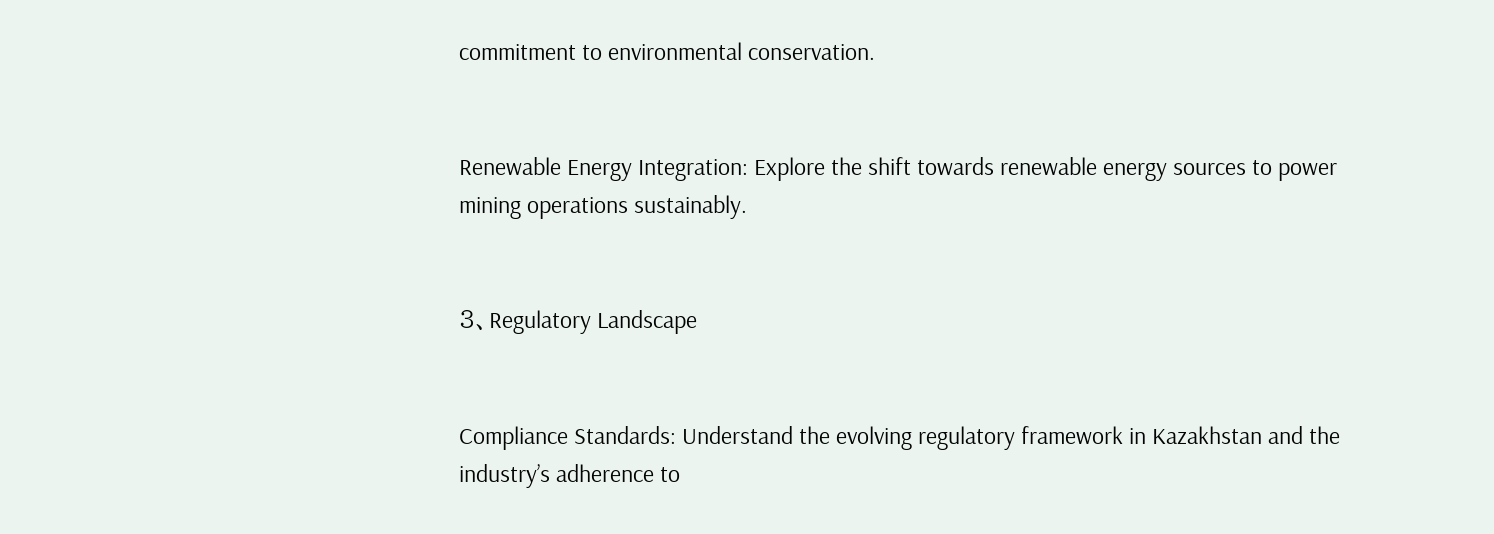commitment to environmental conservation.


Renewable Energy Integration: Explore the shift towards renewable energy sources to power mining operations sustainably.


3、Regulatory Landscape


Compliance Standards: Understand the evolving regulatory framework in Kazakhstan and the industry’s adherence to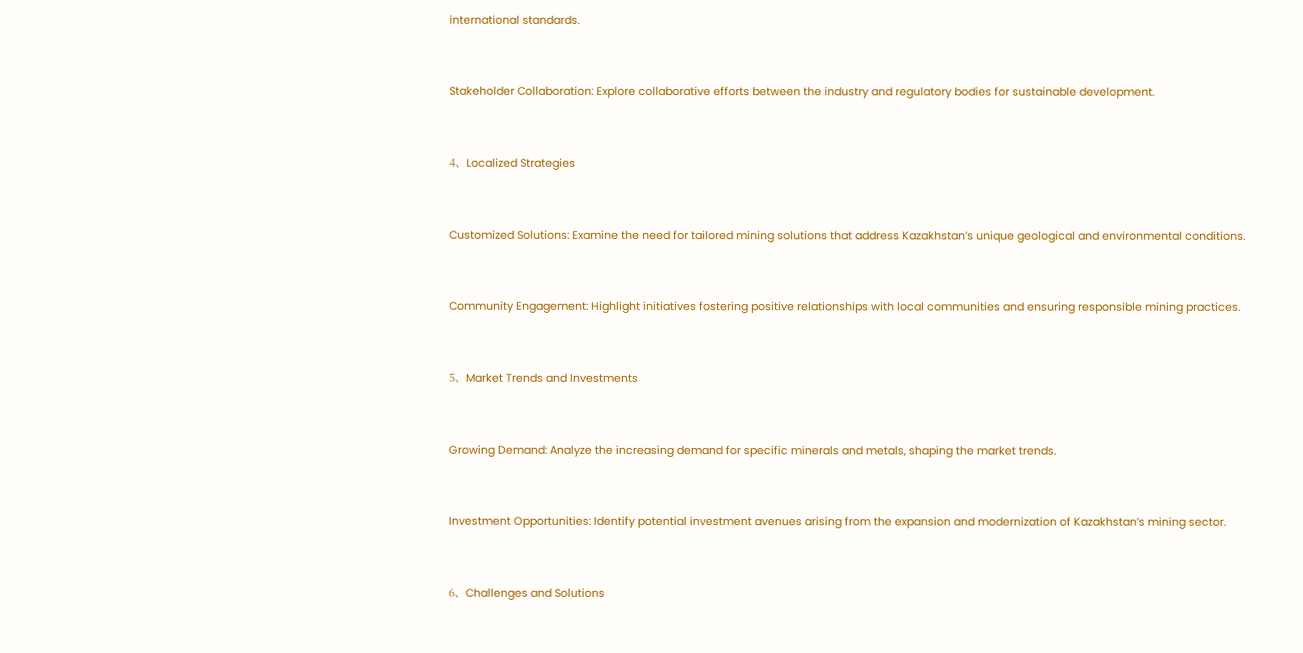international standards.


Stakeholder Collaboration: Explore collaborative efforts between the industry and regulatory bodies for sustainable development.


4、Localized Strategies


Customized Solutions: Examine the need for tailored mining solutions that address Kazakhstan’s unique geological and environmental conditions.


Community Engagement: Highlight initiatives fostering positive relationships with local communities and ensuring responsible mining practices.


5、Market Trends and Investments


Growing Demand: Analyze the increasing demand for specific minerals and metals, shaping the market trends.


Investment Opportunities: Identify potential investment avenues arising from the expansion and modernization of Kazakhstan’s mining sector.


6、Challenges and Solutions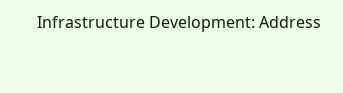Infrastructure Development: Address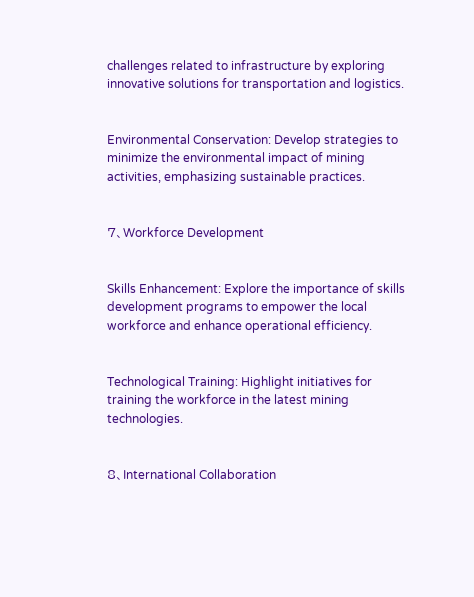challenges related to infrastructure by exploring innovative solutions for transportation and logistics.


Environmental Conservation: Develop strategies to minimize the environmental impact of mining activities, emphasizing sustainable practices.


7、Workforce Development


Skills Enhancement: Explore the importance of skills development programs to empower the local workforce and enhance operational efficiency.


Technological Training: Highlight initiatives for training the workforce in the latest mining technologies.


8、International Collaboration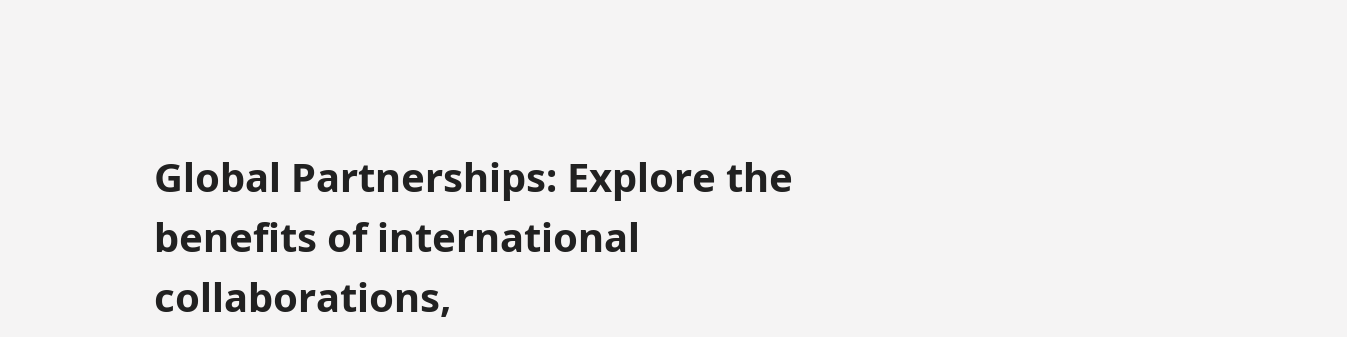Global Partnerships: Explore the benefits of international collaborations,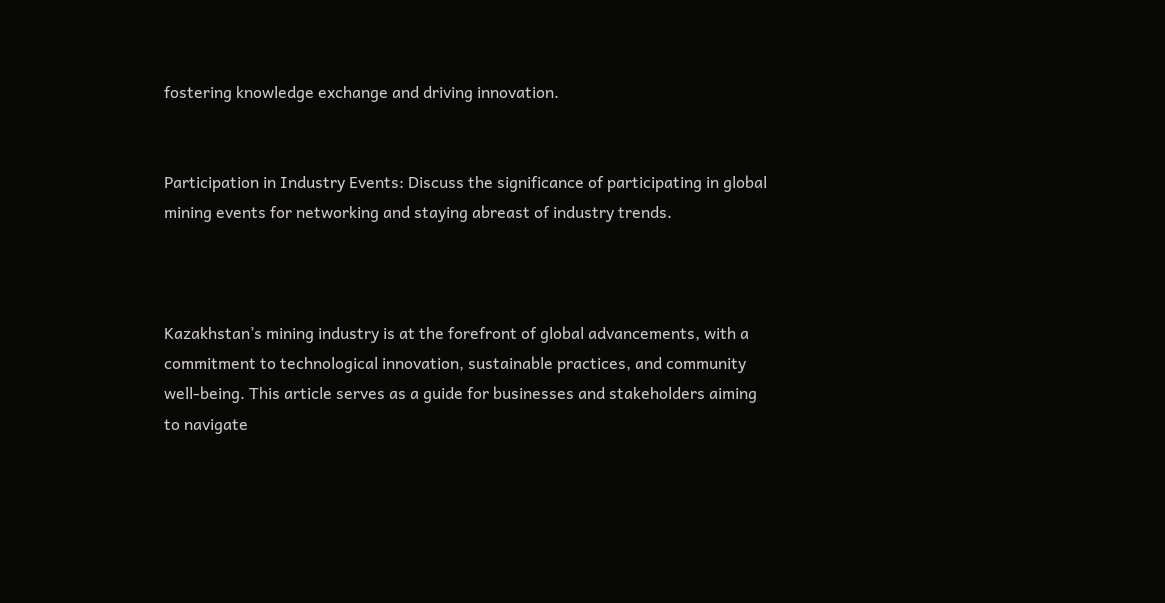fostering knowledge exchange and driving innovation.


Participation in Industry Events: Discuss the significance of participating in global mining events for networking and staying abreast of industry trends.



Kazakhstan’s mining industry is at the forefront of global advancements, with a commitment to technological innovation, sustainable practices, and community well-being. This article serves as a guide for businesses and stakeholders aiming to navigate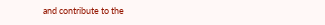and contribute to the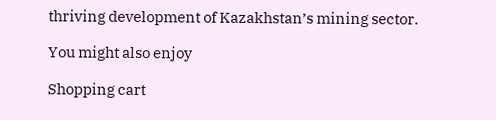thriving development of Kazakhstan’s mining sector.

You might also enjoy

Shopping cart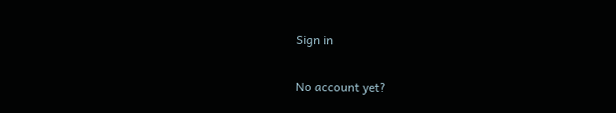Sign in

No account yet?